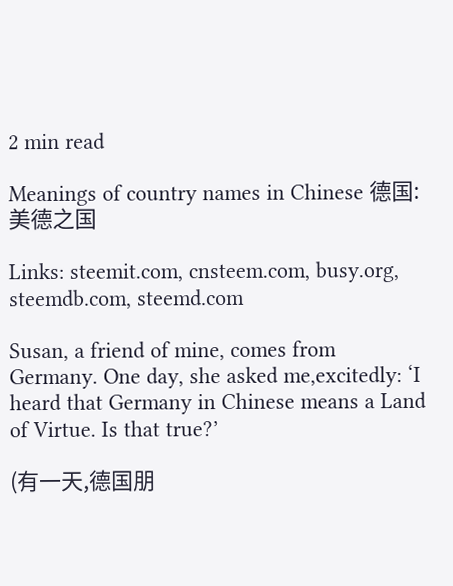2 min read

Meanings of country names in Chinese 德国:美德之国

Links: steemit.com, cnsteem.com, busy.org, steemdb.com, steemd.com

Susan, a friend of mine, comes from Germany. One day, she asked me,excitedly: ‘I heard that Germany in Chinese means a Land of Virtue. Is that true?’

(有一天,德国朋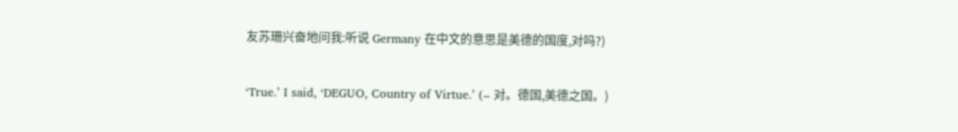友苏珊兴奋地问我:听说 Germany 在中文的意思是美德的国度,对吗?)

‘True.’ I said, ‘DEGUO, Country of Virtue.’ (– 对。德国,美德之国。)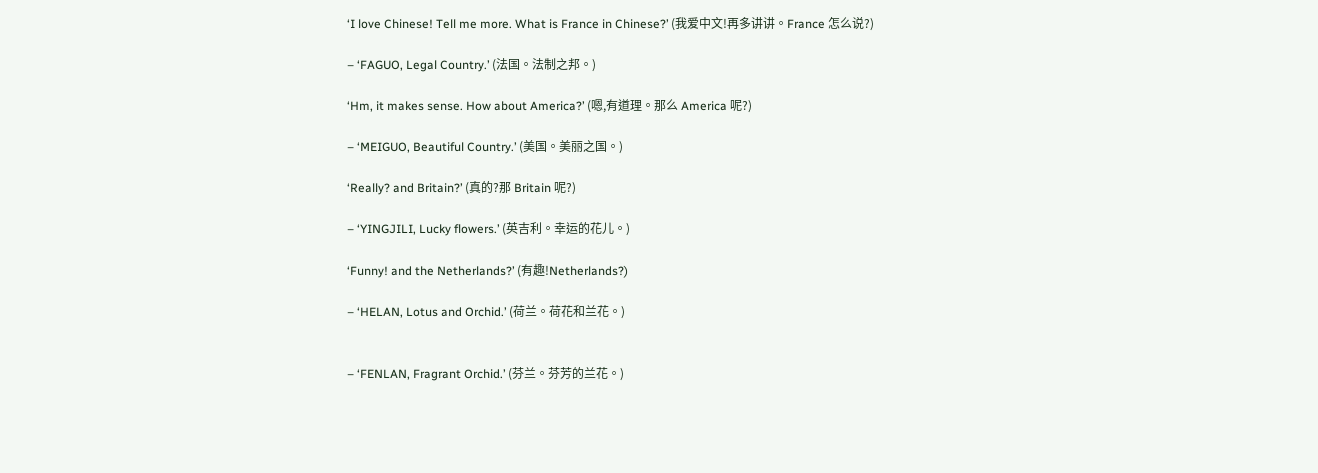‘I love Chinese! Tell me more. What is France in Chinese?’ (我爱中文!再多讲讲。France 怎么说?)

– ‘FAGUO, Legal Country.’ (法国。法制之邦。)

‘Hm, it makes sense. How about America?’ (嗯,有道理。那么 America 呢?)

– ‘MEIGUO, Beautiful Country.’ (美国。美丽之国。)

‘Really? and Britain?’ (真的?那 Britain 呢?)

– ‘YINGJILI, Lucky flowers.’ (英吉利。幸运的花儿。)

‘Funny! and the Netherlands?’ (有趣!Netherlands?)

– ‘HELAN, Lotus and Orchid.’ (荷兰。荷花和兰花。)


– ‘FENLAN, Fragrant Orchid.’ (芬兰。芬芳的兰花。)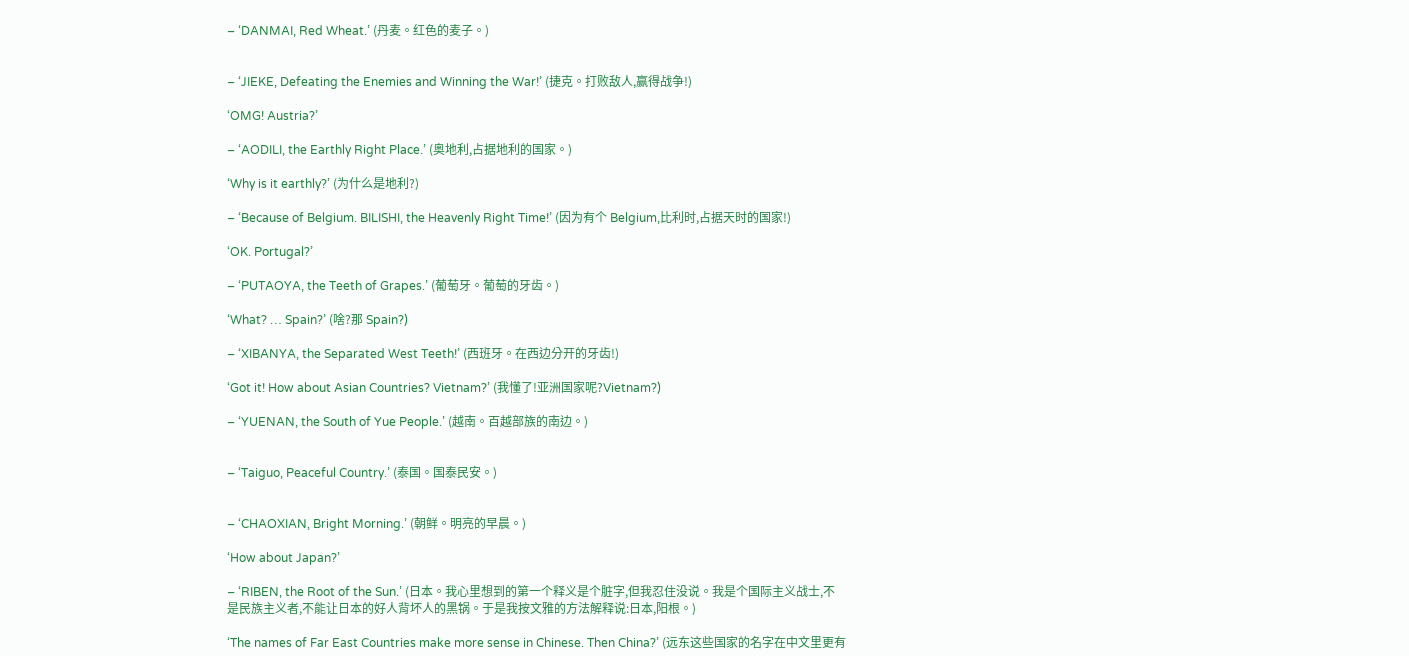– ‘DANMAI, Red Wheat.’ (丹麦。红色的麦子。)


– ‘JIEKE, Defeating the Enemies and Winning the War!’ (捷克。打败敌人,赢得战争!)

‘OMG! Austria?’

– ‘AODILI, the Earthly Right Place.’ (奥地利,占据地利的国家。)

‘Why is it earthly?’ (为什么是地利?)

– ‘Because of Belgium. BILISHI, the Heavenly Right Time!’ (因为有个 Belgium,比利时,占据天时的国家!)

‘OK. Portugal?’

– ‘PUTAOYA, the Teeth of Grapes.’ (葡萄牙。葡萄的牙齿。)

‘What? … Spain?’ (啥?那 Spain?)

– ‘XIBANYA, the Separated West Teeth!’ (西班牙。在西边分开的牙齿!)

‘Got it! How about Asian Countries? Vietnam?’ (我懂了!亚洲国家呢?Vietnam?)

– ‘YUENAN, the South of Yue People.’ (越南。百越部族的南边。)


– ‘Taiguo, Peaceful Country.’ (泰国。国泰民安。)


– ‘CHAOXIAN, Bright Morning.’ (朝鲜。明亮的早晨。)

‘How about Japan?’

– ‘RIBEN, the Root of the Sun.’ (日本。我心里想到的第一个释义是个脏字,但我忍住没说。我是个国际主义战士,不是民族主义者,不能让日本的好人背坏人的黑锅。于是我按文雅的方法解释说:日本,阳根。)

‘The names of Far East Countries make more sense in Chinese. Then China?’ (远东这些国家的名字在中文里更有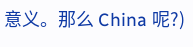意义。那么 China 呢?)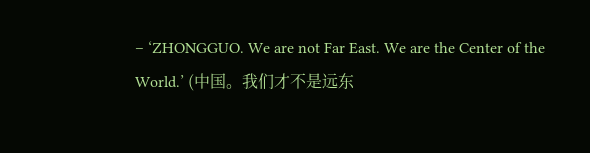– ‘ZHONGGUO. We are not Far East. We are the Center of the World.’ (中国。我们才不是远东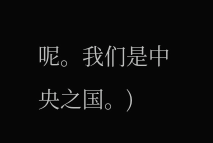呢。我们是中央之国。)